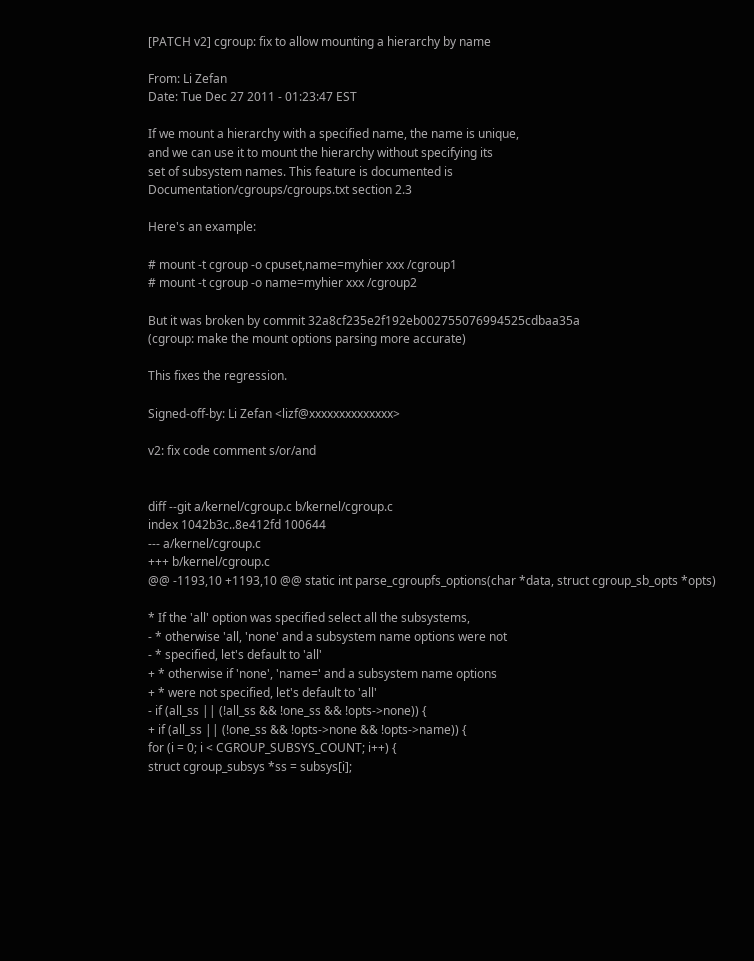[PATCH v2] cgroup: fix to allow mounting a hierarchy by name

From: Li Zefan
Date: Tue Dec 27 2011 - 01:23:47 EST

If we mount a hierarchy with a specified name, the name is unique,
and we can use it to mount the hierarchy without specifying its
set of subsystem names. This feature is documented is
Documentation/cgroups/cgroups.txt section 2.3

Here's an example:

# mount -t cgroup -o cpuset,name=myhier xxx /cgroup1
# mount -t cgroup -o name=myhier xxx /cgroup2

But it was broken by commit 32a8cf235e2f192eb002755076994525cdbaa35a
(cgroup: make the mount options parsing more accurate)

This fixes the regression.

Signed-off-by: Li Zefan <lizf@xxxxxxxxxxxxxx>

v2: fix code comment s/or/and


diff --git a/kernel/cgroup.c b/kernel/cgroup.c
index 1042b3c..8e412fd 100644
--- a/kernel/cgroup.c
+++ b/kernel/cgroup.c
@@ -1193,10 +1193,10 @@ static int parse_cgroupfs_options(char *data, struct cgroup_sb_opts *opts)

* If the 'all' option was specified select all the subsystems,
- * otherwise 'all, 'none' and a subsystem name options were not
- * specified, let's default to 'all'
+ * otherwise if 'none', 'name=' and a subsystem name options
+ * were not specified, let's default to 'all'
- if (all_ss || (!all_ss && !one_ss && !opts->none)) {
+ if (all_ss || (!one_ss && !opts->none && !opts->name)) {
for (i = 0; i < CGROUP_SUBSYS_COUNT; i++) {
struct cgroup_subsys *ss = subsys[i];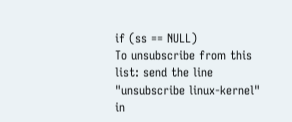if (ss == NULL)
To unsubscribe from this list: send the line "unsubscribe linux-kernel" in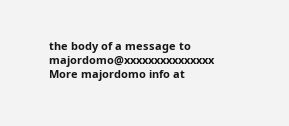the body of a message to majordomo@xxxxxxxxxxxxxxx
More majordomo info at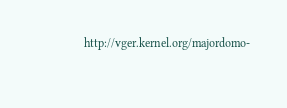http://vger.kernel.org/majordomo-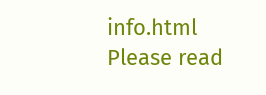info.html
Please read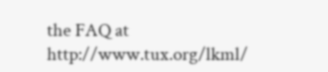the FAQ at http://www.tux.org/lkml/